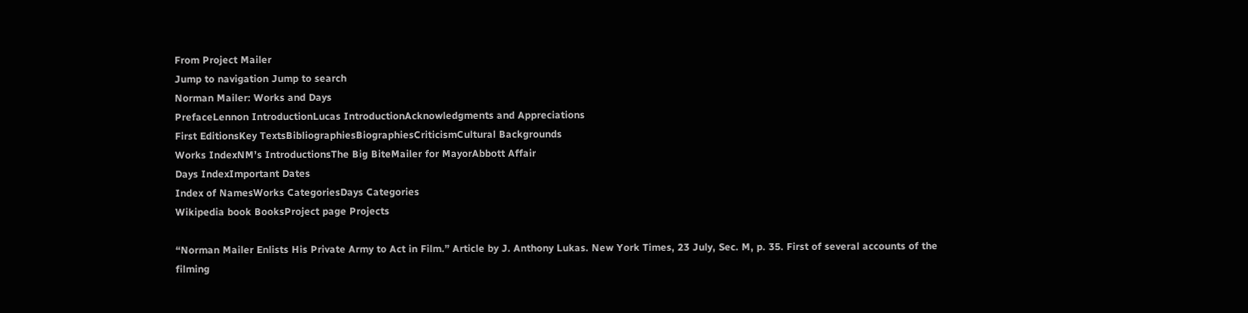From Project Mailer
Jump to navigation Jump to search
Norman Mailer: Works and Days
PrefaceLennon IntroductionLucas IntroductionAcknowledgments and Appreciations
First EditionsKey TextsBibliographiesBiographiesCriticismCultural Backgrounds
Works IndexNM’s IntroductionsThe Big BiteMailer for MayorAbbott Affair
Days IndexImportant Dates
Index of NamesWorks CategoriesDays Categories
Wikipedia book BooksProject page Projects

“Norman Mailer Enlists His Private Army to Act in Film.” Article by J. Anthony Lukas. New York Times, 23 July, Sec. M, p. 35. First of several accounts of the filming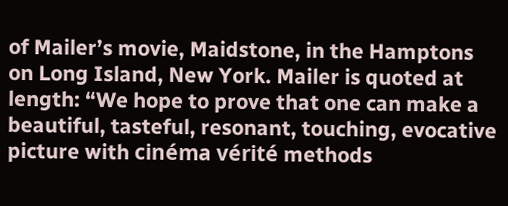of Mailer’s movie, Maidstone, in the Hamptons on Long Island, New York. Mailer is quoted at length: “We hope to prove that one can make a beautiful, tasteful, resonant, touching, evocative picture with cinéma vérité methods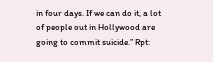in four days. If we can do it, a lot of people out in Hollywood are going to commit suicide.” Rpt: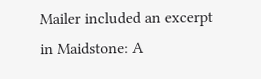Mailer included an excerpt in Maidstone: A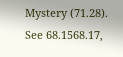Mystery (71.28). See 68.1568.17,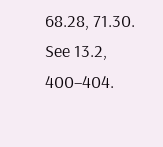68.28, 71.30. See 13.2, 400–404.